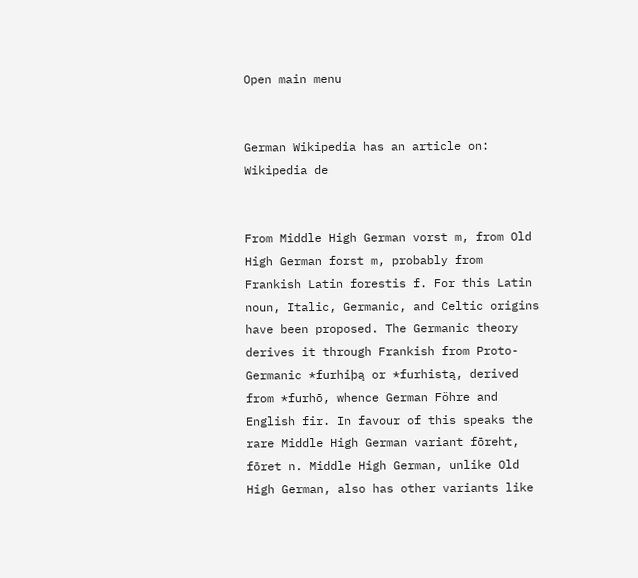Open main menu


German Wikipedia has an article on:
Wikipedia de


From Middle High German vorst m, from Old High German forst m, probably from Frankish Latin forestis f. For this Latin noun, Italic, Germanic, and Celtic origins have been proposed. The Germanic theory derives it through Frankish from Proto-Germanic *furhiþą or *furhistą, derived from *furhō, whence German Föhre and English fir. In favour of this speaks the rare Middle High German variant fōreht, fōret n. Middle High German, unlike Old High German, also has other variants like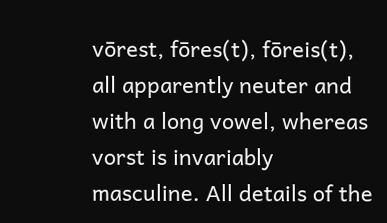vōrest, fōres(t), fōreis(t), all apparently neuter and with a long vowel, whereas vorst is invariably masculine. All details of the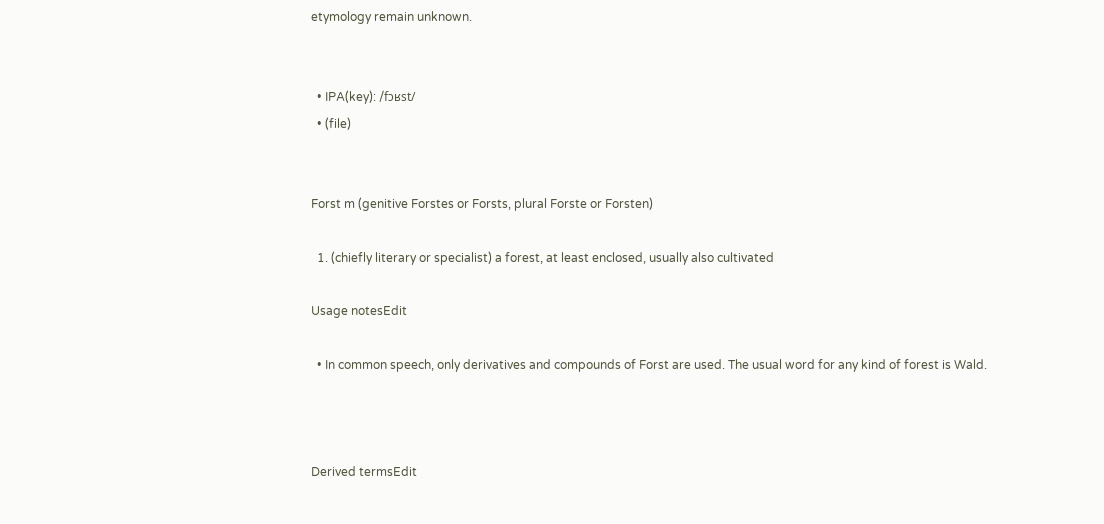etymology remain unknown.


  • IPA(key): /fɔʁst/
  • (file)


Forst m (genitive Forstes or Forsts, plural Forste or Forsten)

  1. (chiefly literary or specialist) a forest, at least enclosed, usually also cultivated

Usage notesEdit

  • In common speech, only derivatives and compounds of Forst are used. The usual word for any kind of forest is Wald.



Derived termsEdit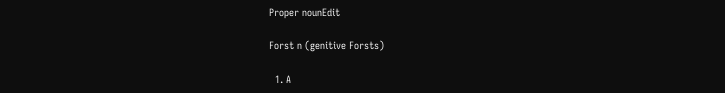Proper nounEdit

Forst n (genitive Forsts)

  1. A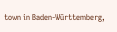town in Baden-Württemberg,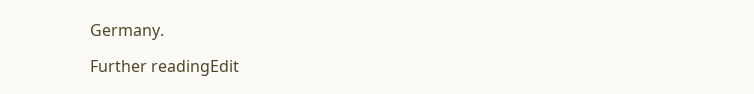Germany.

Further readingEdit